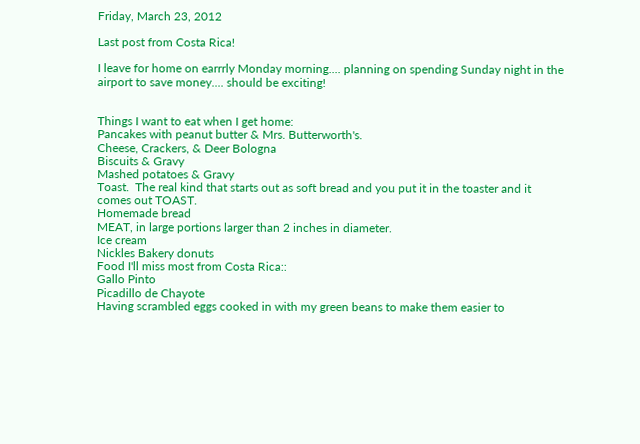Friday, March 23, 2012

Last post from Costa Rica!

I leave for home on earrrly Monday morning.... planning on spending Sunday night in the airport to save money.... should be exciting!


Things I want to eat when I get home:
Pancakes with peanut butter & Mrs. Butterworth's.
Cheese, Crackers, & Deer Bologna
Biscuits & Gravy
Mashed potatoes & Gravy
Toast.  The real kind that starts out as soft bread and you put it in the toaster and it comes out TOAST.
Homemade bread
MEAT, in large portions larger than 2 inches in diameter.
Ice cream
Nickles Bakery donuts
Food I'll miss most from Costa Rica::
Gallo Pinto
Picadillo de Chayote
Having scrambled eggs cooked in with my green beans to make them easier to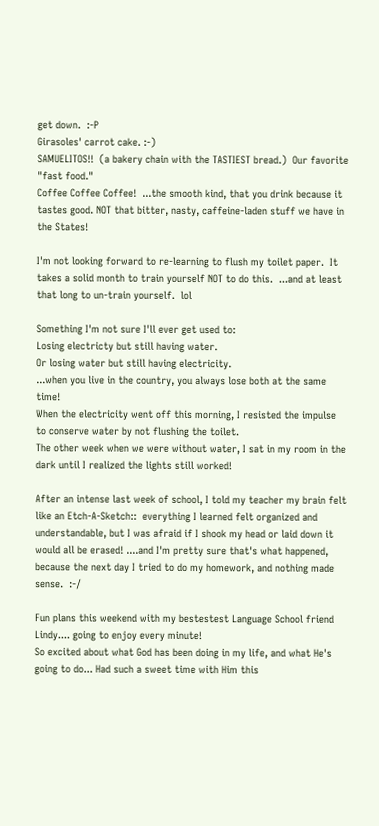get down.  :-P
Girasoles' carrot cake. :-)
SAMUELITOS!!  (a bakery chain with the TASTIEST bread.)  Our favorite "fast food."
Coffee Coffee Coffee!  ...the smooth kind, that you drink because it tastes good. NOT that bitter, nasty, caffeine-laden stuff we have in the States!

I'm not looking forward to re-learning to flush my toilet paper.  It takes a solid month to train yourself NOT to do this.  ...and at least that long to un-train yourself.  lol

Something I'm not sure I'll ever get used to:
Losing electricty but still having water.
Or losing water but still having electricity.
...when you live in the country, you always lose both at the same time!
When the electricity went off this morning, I resisted the impulse to conserve water by not flushing the toilet.
The other week when we were without water, I sat in my room in the dark until I realized the lights still worked!

After an intense last week of school, I told my teacher my brain felt like an Etch-A-Sketch::  everything I learned felt organized and understandable, but I was afraid if I shook my head or laid down it would all be erased! ....and I'm pretty sure that's what happened, because the next day I tried to do my homework, and nothing made sense.  :-/

Fun plans this weekend with my bestestest Language School friend Lindy.... going to enjoy every minute!
So excited about what God has been doing in my life, and what He's going to do... Had such a sweet time with Him this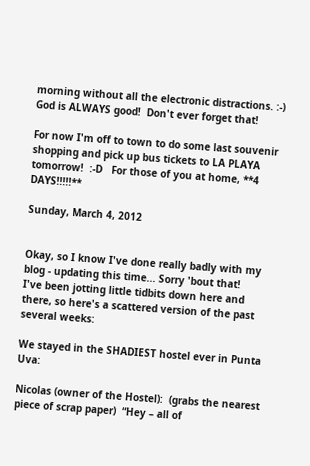morning without all the electronic distractions. :-)
God is ALWAYS good!  Don't ever forget that!

For now I'm off to town to do some last souvenir shopping and pick up bus tickets to LA PLAYA tomorrow!  :-D   For those of you at home, **4 DAYS!!!!!**

Sunday, March 4, 2012


Okay, so I know I've done really badly with my blog - updating this time... Sorry 'bout that!
I've been jotting little tidbits down here and there, so here's a scattered version of the past several weeks:

We stayed in the SHADIEST hostel ever in Punta Uva:

Nicolas (owner of the Hostel):  (grabs the nearest piece of scrap paper)  “Hey – all of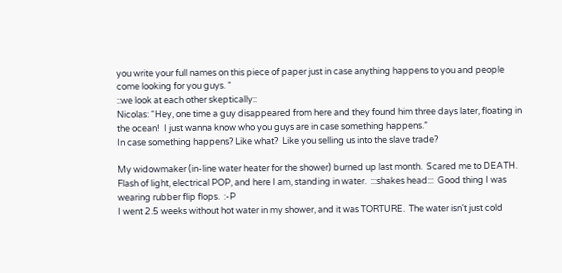you write your full names on this piece of paper just in case anything happens to you and people come looking for you guys. “
::we look at each other skeptically::
Nicolas: “Hey, one time a guy disappeared from here and they found him three days later, floating in the ocean!  I just wanna know who you guys are in case something happens.”
In case something happens? Like what?  Like you selling us into the slave trade?

My widowmaker (in-line water heater for the shower) burned up last month.  Scared me to DEATH.  Flash of light, electrical POP, and here I am, standing in water.  :::shakes head:::  Good thing I was wearing rubber flip flops.  :-P
I went 2.5 weeks without hot water in my shower, and it was TORTURE.  The water isn't just cold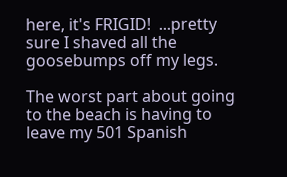here, it's FRIGID!  ...pretty sure I shaved all the goosebumps off my legs.

The worst part about going to the beach is having to leave my 501 Spanish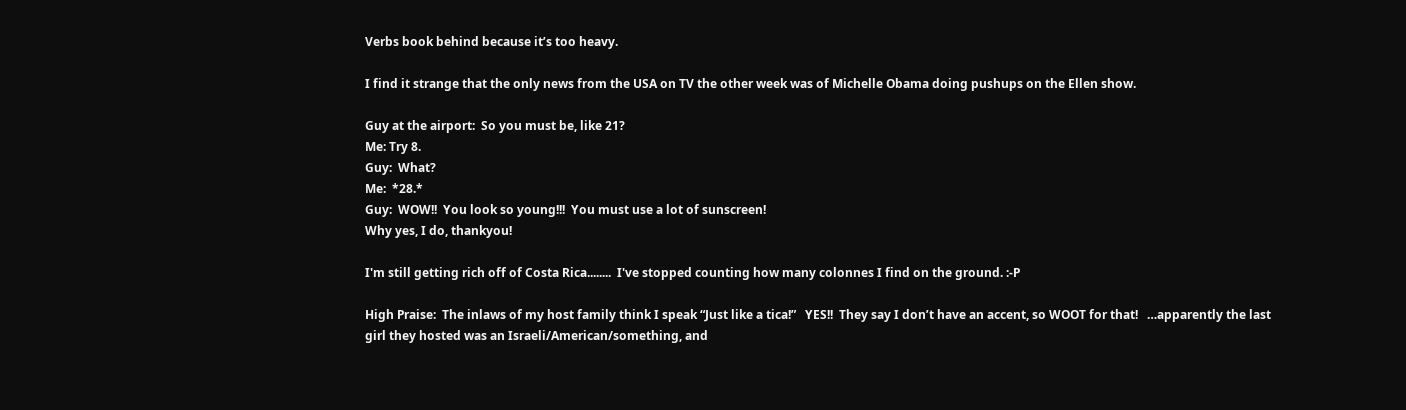Verbs book behind because it’s too heavy.

I find it strange that the only news from the USA on TV the other week was of Michelle Obama doing pushups on the Ellen show.

Guy at the airport:  So you must be, like 21?
Me: Try 8.
Guy:  What?
Me:  *28.*
Guy:  WOW!!  You look so young!!!  You must use a lot of sunscreen!
Why yes, I do, thankyou!

I'm still getting rich off of Costa Rica........  I've stopped counting how many colonnes I find on the ground. :-P

High Praise:  The inlaws of my host family think I speak “Just like a tica!”   YES!!  They say I don’t have an accent, so WOOT for that!   …apparently the last girl they hosted was an Israeli/American/something, and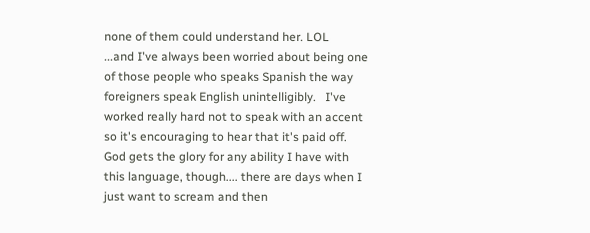none of them could understand her. LOL
...and I've always been worried about being one of those people who speaks Spanish the way foreigners speak English unintelligibly.   I've worked really hard not to speak with an accent so it's encouraging to hear that it's paid off.
God gets the glory for any ability I have with this language, though.... there are days when I just want to scream and then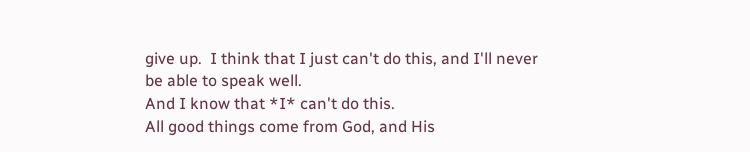give up.  I think that I just can't do this, and I'll never be able to speak well.
And I know that *I* can't do this.
All good things come from God, and His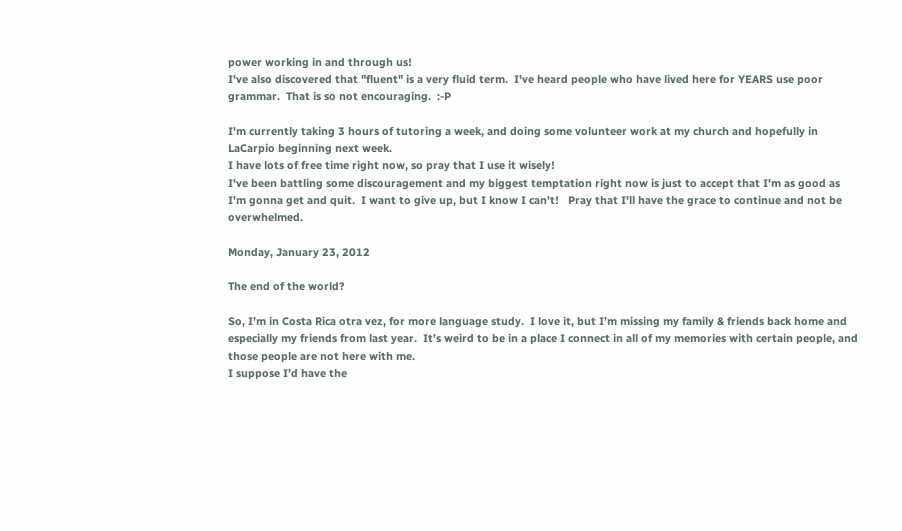power working in and through us!
I've also discovered that "fluent" is a very fluid term.  I've heard people who have lived here for YEARS use poor grammar.  That is so not encouraging.  :-P

I'm currently taking 3 hours of tutoring a week, and doing some volunteer work at my church and hopefully in LaCarpio beginning next week.
I have lots of free time right now, so pray that I use it wisely!
I've been battling some discouragement and my biggest temptation right now is just to accept that I'm as good as I'm gonna get and quit.  I want to give up, but I know I can't!   Pray that I'll have the grace to continue and not be overwhelmed.

Monday, January 23, 2012

The end of the world?

So, I’m in Costa Rica otra vez, for more language study.  I love it, but I’m missing my family & friends back home and especially my friends from last year.  It’s weird to be in a place I connect in all of my memories with certain people, and those people are not here with me.
I suppose I’d have the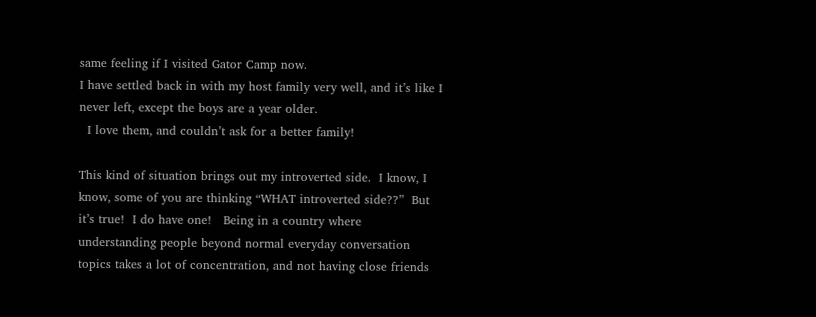same feeling if I visited Gator Camp now.
I have settled back in with my host family very well, and it’s like I never left, except the boys are a year older.
  I love them, and couldn’t ask for a better family!

This kind of situation brings out my introverted side.  I know, I know, some of you are thinking “WHAT introverted side??”  But it’s true!  I do have one!   Being in a country where understanding people beyond normal everyday conversation topics takes a lot of concentration, and not having close friends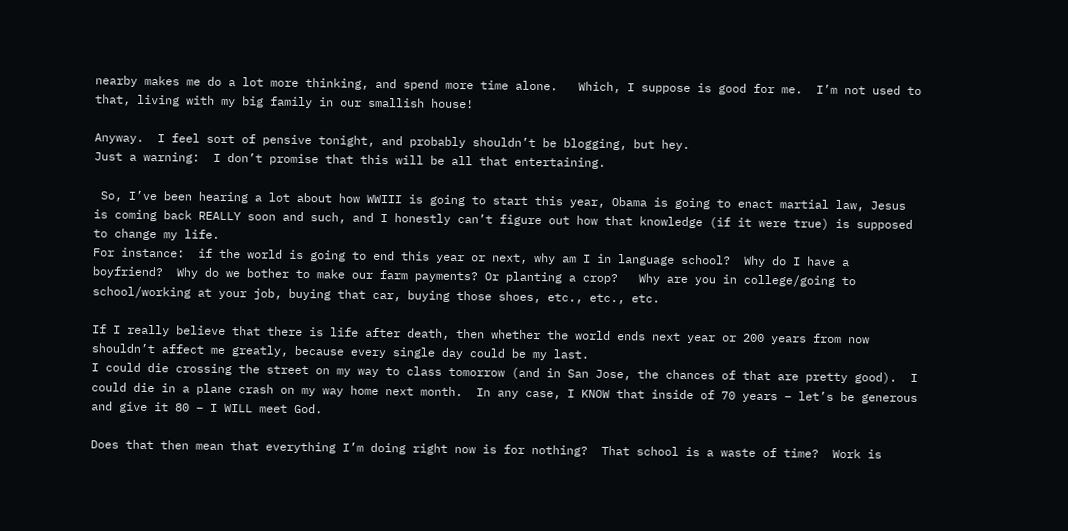nearby makes me do a lot more thinking, and spend more time alone.   Which, I suppose is good for me.  I’m not used to that, living with my big family in our smallish house!

Anyway.  I feel sort of pensive tonight, and probably shouldn’t be blogging, but hey.
Just a warning:  I don’t promise that this will be all that entertaining.

 So, I’ve been hearing a lot about how WWIII is going to start this year, Obama is going to enact martial law, Jesus is coming back REALLY soon and such, and I honestly can’t figure out how that knowledge (if it were true) is supposed to change my life.
For instance:  if the world is going to end this year or next, why am I in language school?  Why do I have a boyfriend?  Why do we bother to make our farm payments? Or planting a crop?   Why are you in college/going to school/working at your job, buying that car, buying those shoes, etc., etc., etc.

If I really believe that there is life after death, then whether the world ends next year or 200 years from now shouldn’t affect me greatly, because every single day could be my last.
I could die crossing the street on my way to class tomorrow (and in San Jose, the chances of that are pretty good).  I could die in a plane crash on my way home next month.  In any case, I KNOW that inside of 70 years – let’s be generous and give it 80 – I WILL meet God.

Does that then mean that everything I’m doing right now is for nothing?  That school is a waste of time?  Work is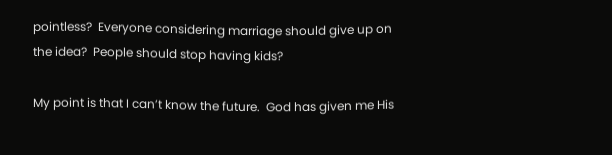pointless?  Everyone considering marriage should give up on the idea?  People should stop having kids?

My point is that I can’t know the future.  God has given me His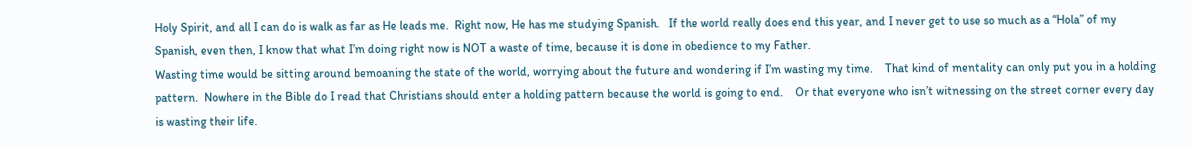Holy Spirit, and all I can do is walk as far as He leads me.  Right now, He has me studying Spanish.   If the world really does end this year, and I never get to use so much as a “Hola” of my Spanish, even then, I know that what I’m doing right now is NOT a waste of time, because it is done in obedience to my Father.
Wasting time would be sitting around bemoaning the state of the world, worrying about the future and wondering if I’m wasting my time.    That kind of mentality can only put you in a holding pattern.  Nowhere in the Bible do I read that Christians should enter a holding pattern because the world is going to end.    Or that everyone who isn’t witnessing on the street corner every day is wasting their life.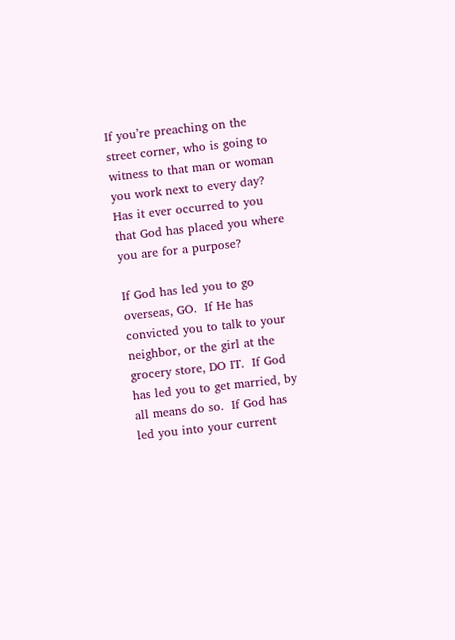If you’re preaching on the street corner, who is going to witness to that man or woman you work next to every day?  Has it ever occurred to you that God has placed you where you are for a purpose?

If God has led you to go overseas, GO.  If He has convicted you to talk to your neighbor, or the girl at the grocery store, DO IT.  If God has led you to get married, by all means do so.  If God has led you into your current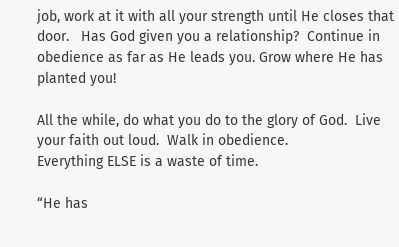job, work at it with all your strength until He closes that door.   Has God given you a relationship?  Continue in obedience as far as He leads you. Grow where He has planted you!

All the while, do what you do to the glory of God.  Live your faith out loud.  Walk in obedience.
Everything ELSE is a waste of time.

“He has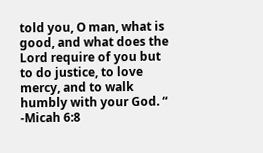told you, O man, what is good, and what does the Lord require of you but to do justice, to love mercy, and to walk humbly with your God. “  -Micah 6:8